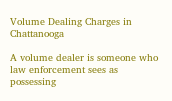Volume Dealing Charges in Chattanooga

A volume dealer is someone who law enforcement sees as possessing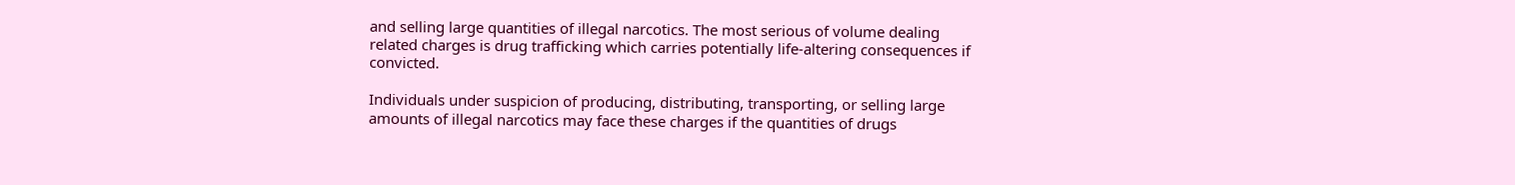and selling large quantities of illegal narcotics. The most serious of volume dealing related charges is drug trafficking which carries potentially life-altering consequences if convicted.

Individuals under suspicion of producing, distributing, transporting, or selling large amounts of illegal narcotics may face these charges if the quantities of drugs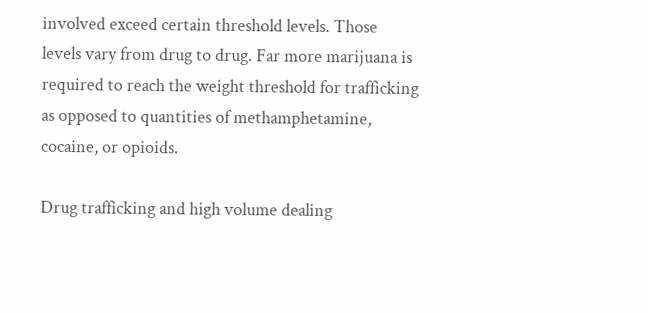involved exceed certain threshold levels. Those levels vary from drug to drug. Far more marijuana is required to reach the weight threshold for trafficking as opposed to quantities of methamphetamine, cocaine, or opioids.

Drug trafficking and high volume dealing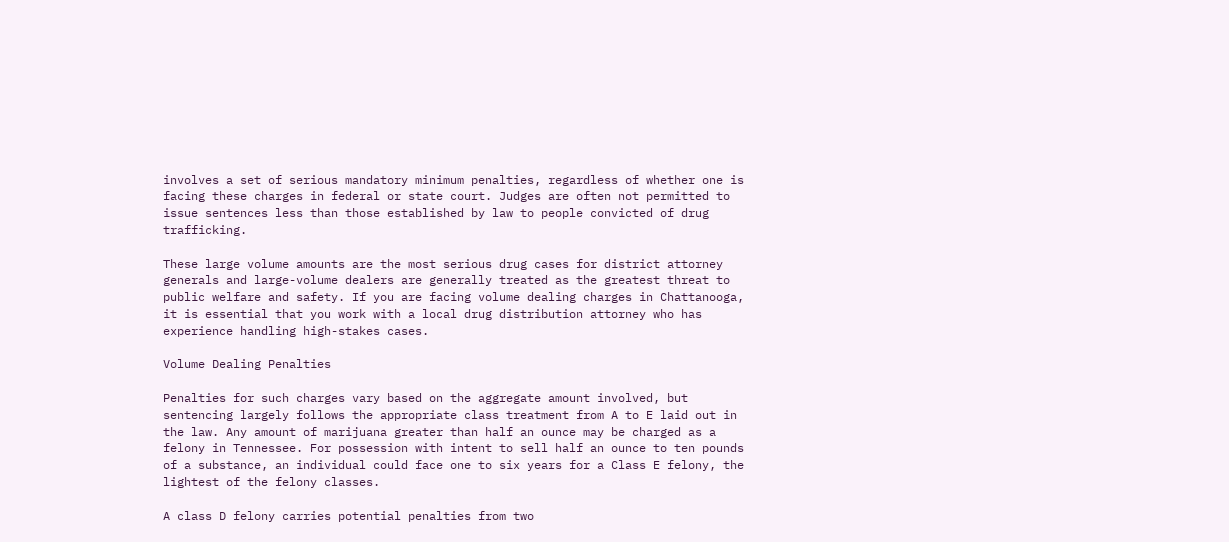involves a set of serious mandatory minimum penalties, regardless of whether one is facing these charges in federal or state court. Judges are often not permitted to issue sentences less than those established by law to people convicted of drug trafficking.

These large volume amounts are the most serious drug cases for district attorney generals and large-volume dealers are generally treated as the greatest threat to public welfare and safety. If you are facing volume dealing charges in Chattanooga, it is essential that you work with a local drug distribution attorney who has experience handling high-stakes cases.

Volume Dealing Penalties

Penalties for such charges vary based on the aggregate amount involved, but sentencing largely follows the appropriate class treatment from A to E laid out in the law. Any amount of marijuana greater than half an ounce may be charged as a felony in Tennessee. For possession with intent to sell half an ounce to ten pounds of a substance, an individual could face one to six years for a Class E felony, the lightest of the felony classes.

A class D felony carries potential penalties from two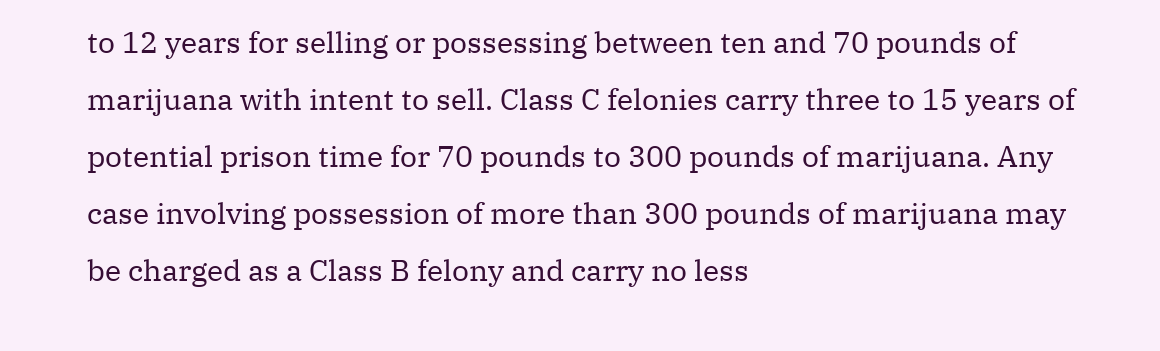to 12 years for selling or possessing between ten and 70 pounds of marijuana with intent to sell. Class C felonies carry three to 15 years of potential prison time for 70 pounds to 300 pounds of marijuana. Any case involving possession of more than 300 pounds of marijuana may be charged as a Class B felony and carry no less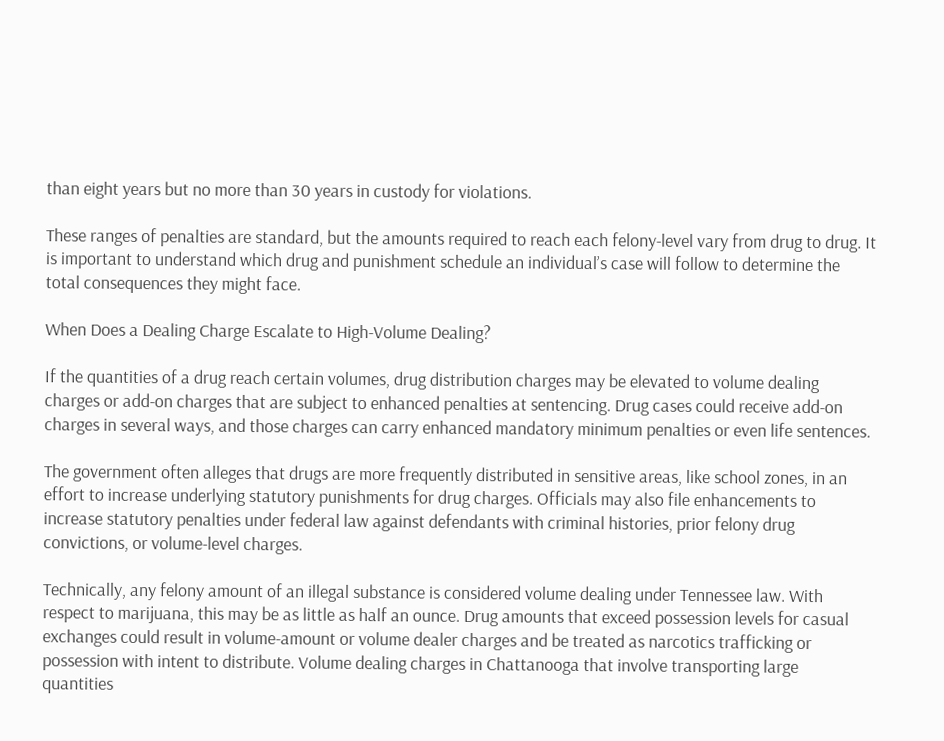than eight years but no more than 30 years in custody for violations.

These ranges of penalties are standard, but the amounts required to reach each felony-level vary from drug to drug. It is important to understand which drug and punishment schedule an individual’s case will follow to determine the total consequences they might face.

When Does a Dealing Charge Escalate to High-Volume Dealing?

If the quantities of a drug reach certain volumes, drug distribution charges may be elevated to volume dealing charges or add-on charges that are subject to enhanced penalties at sentencing. Drug cases could receive add-on charges in several ways, and those charges can carry enhanced mandatory minimum penalties or even life sentences.

The government often alleges that drugs are more frequently distributed in sensitive areas, like school zones, in an effort to increase underlying statutory punishments for drug charges. Officials may also file enhancements to increase statutory penalties under federal law against defendants with criminal histories, prior felony drug convictions, or volume-level charges.

Technically, any felony amount of an illegal substance is considered volume dealing under Tennessee law. With respect to marijuana, this may be as little as half an ounce. Drug amounts that exceed possession levels for casual exchanges could result in volume-amount or volume dealer charges and be treated as narcotics trafficking or possession with intent to distribute. Volume dealing charges in Chattanooga that involve transporting large quantities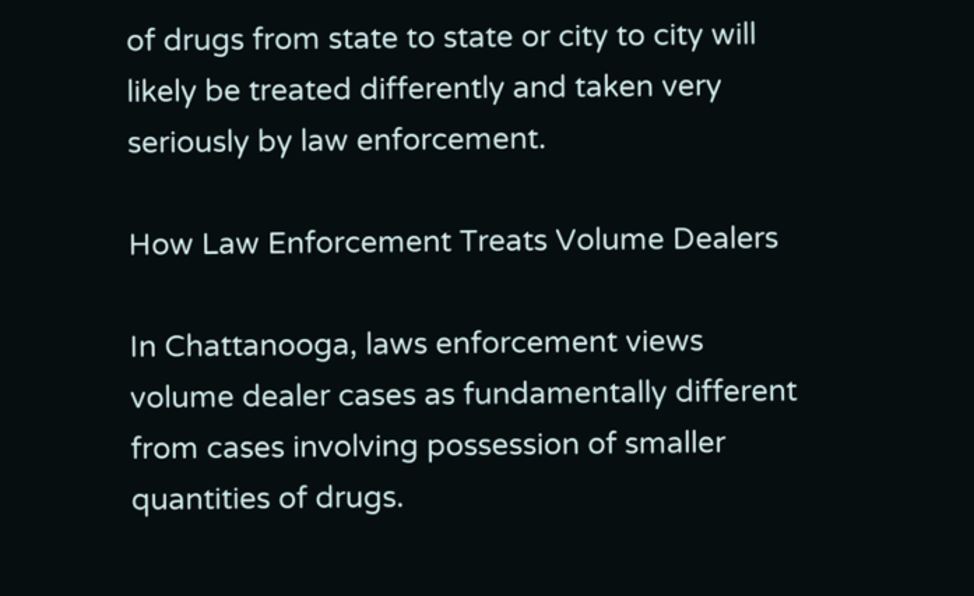of drugs from state to state or city to city will likely be treated differently and taken very seriously by law enforcement.

How Law Enforcement Treats Volume Dealers

In Chattanooga, laws enforcement views volume dealer cases as fundamentally different from cases involving possession of smaller quantities of drugs.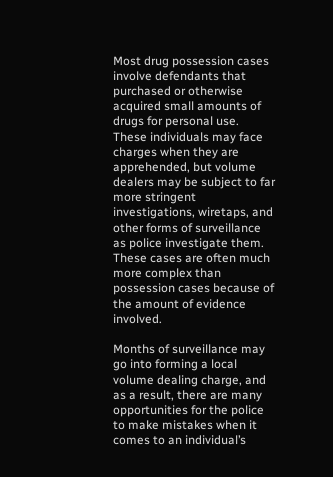Most drug possession cases involve defendants that purchased or otherwise acquired small amounts of drugs for personal use. These individuals may face charges when they are apprehended, but volume dealers may be subject to far more stringent investigations, wiretaps, and other forms of surveillance as police investigate them. These cases are often much more complex than possession cases because of the amount of evidence involved.

Months of surveillance may go into forming a local volume dealing charge, and as a result, there are many opportunities for the police to make mistakes when it comes to an individual’s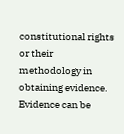constitutional rights or their methodology in obtaining evidence. Evidence can be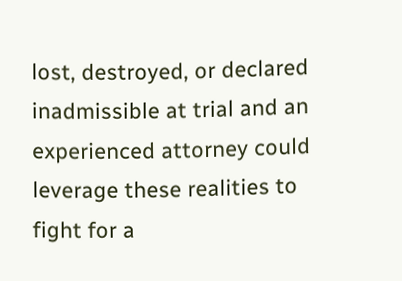lost, destroyed, or declared inadmissible at trial and an experienced attorney could leverage these realities to fight for a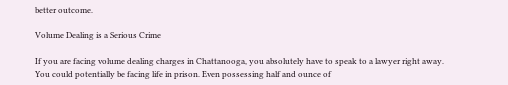better outcome.

Volume Dealing is a Serious Crime

If you are facing volume dealing charges in Chattanooga, you absolutely have to speak to a lawyer right away. You could potentially be facing life in prison. Even possessing half and ounce of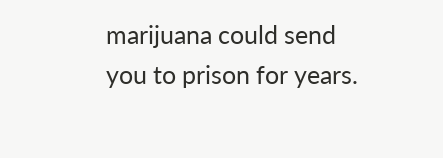marijuana could send you to prison for years.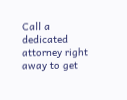Call a dedicated attorney right away to get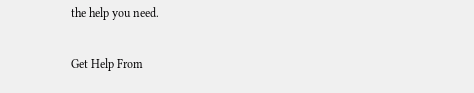the help you need.

Get Help From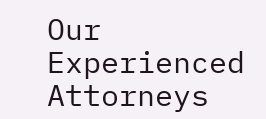Our Experienced Attorneys